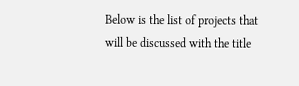Below is the list of projects that will be discussed with the title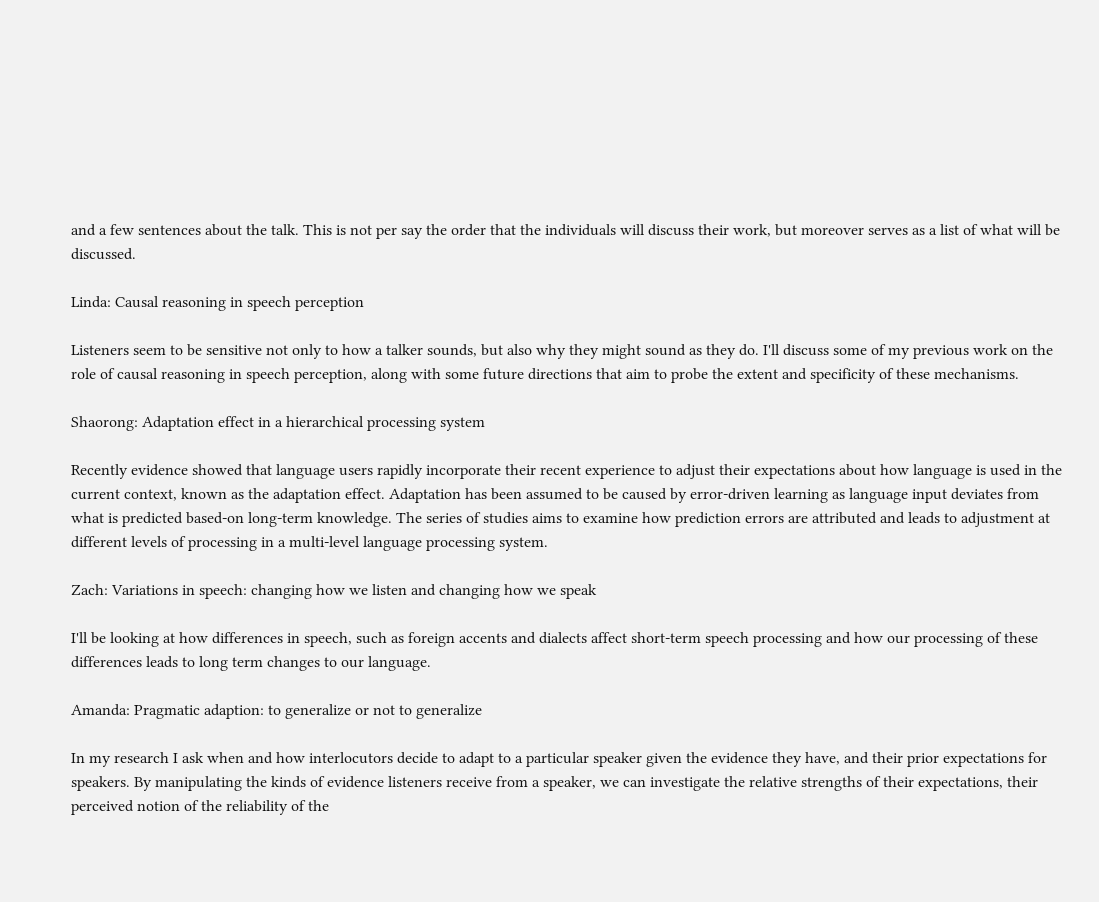and a few sentences about the talk. This is not per say the order that the individuals will discuss their work, but moreover serves as a list of what will be discussed.

Linda: Causal reasoning in speech perception

Listeners seem to be sensitive not only to how a talker sounds, but also why they might sound as they do. I'll discuss some of my previous work on the role of causal reasoning in speech perception, along with some future directions that aim to probe the extent and specificity of these mechanisms.

Shaorong: Adaptation effect in a hierarchical processing system

Recently evidence showed that language users rapidly incorporate their recent experience to adjust their expectations about how language is used in the current context, known as the adaptation effect. Adaptation has been assumed to be caused by error-driven learning as language input deviates from what is predicted based-on long-term knowledge. The series of studies aims to examine how prediction errors are attributed and leads to adjustment at different levels of processing in a multi-level language processing system.

Zach: Variations in speech: changing how we listen and changing how we speak

I'll be looking at how differences in speech, such as foreign accents and dialects affect short-term speech processing and how our processing of these differences leads to long term changes to our language.

Amanda: Pragmatic adaption: to generalize or not to generalize

In my research I ask when and how interlocutors decide to adapt to a particular speaker given the evidence they have, and their prior expectations for speakers. By manipulating the kinds of evidence listeners receive from a speaker, we can investigate the relative strengths of their expectations, their perceived notion of the reliability of the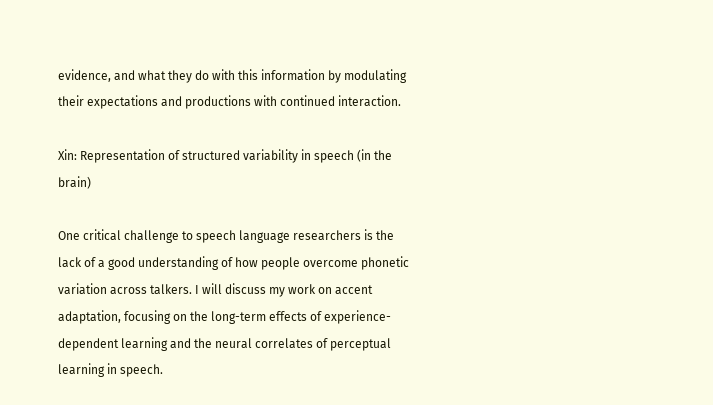evidence, and what they do with this information by modulating their expectations and productions with continued interaction.

Xin: Representation of structured variability in speech (in the brain)

One critical challenge to speech language researchers is the lack of a good understanding of how people overcome phonetic variation across talkers. I will discuss my work on accent adaptation, focusing on the long-term effects of experience-dependent learning and the neural correlates of perceptual learning in speech.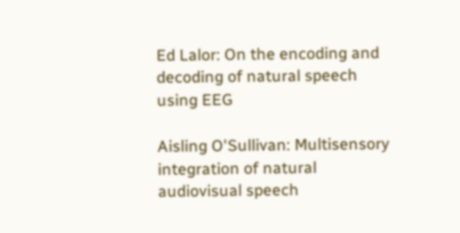Ed Lalor: On the encoding and decoding of natural speech using EEG

Aisling O'Sullivan: Multisensory integration of natural audiovisual speech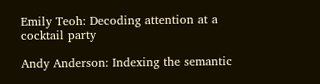Emily Teoh: Decoding attention at a cocktail party

Andy Anderson: Indexing the semantic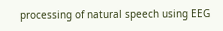processing of natural speech using EEG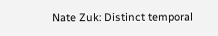Nate Zuk: Distinct temporal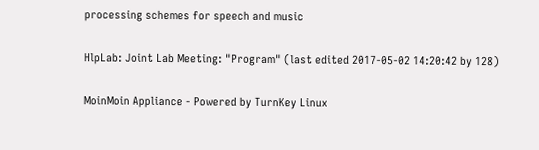processing schemes for speech and music

HlpLab: Joint Lab Meeting: "Program" (last edited 2017-05-02 14:20:42 by 128)

MoinMoin Appliance - Powered by TurnKey Linux